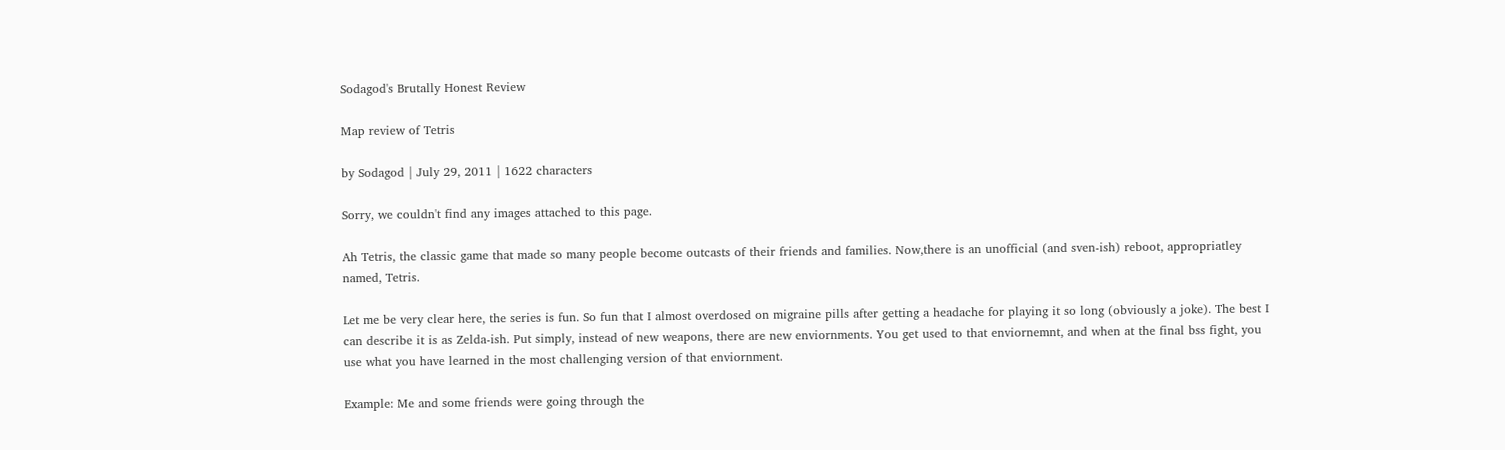Sodagod's Brutally Honest Review

Map review of Tetris

by Sodagod | July 29, 2011 | 1622 characters

Sorry, we couldn't find any images attached to this page.

Ah Tetris, the classic game that made so many people become outcasts of their friends and families. Now,there is an unofficial (and sven-ish) reboot, appropriatley named, Tetris.

Let me be very clear here, the series is fun. So fun that I almost overdosed on migraine pills after getting a headache for playing it so long (obviously a joke). The best I can describe it is as Zelda-ish. Put simply, instead of new weapons, there are new enviornments. You get used to that enviornemnt, and when at the final bss fight, you use what you have learned in the most challenging version of that enviornment.

Example: Me and some friends were going through the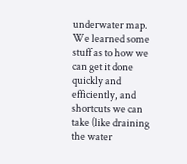underwater map. We learned some stuff as to how we can get it done quickly and efficiently, and shortcuts we can take (like draining the water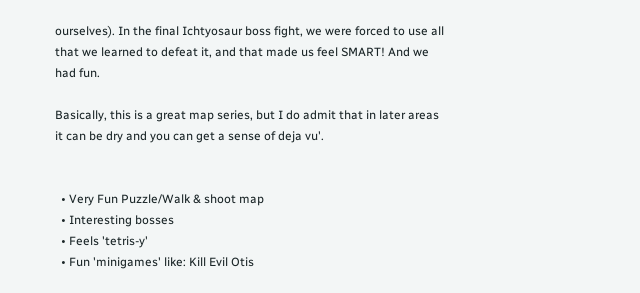ourselves). In the final Ichtyosaur boss fight, we were forced to use all that we learned to defeat it, and that made us feel SMART! And we had fun.

Basically, this is a great map series, but I do admit that in later areas it can be dry and you can get a sense of deja vu'.


  • Very Fun Puzzle/Walk & shoot map
  • Interesting bosses
  • Feels 'tetris-y'
  • Fun 'minigames' like: Kill Evil Otis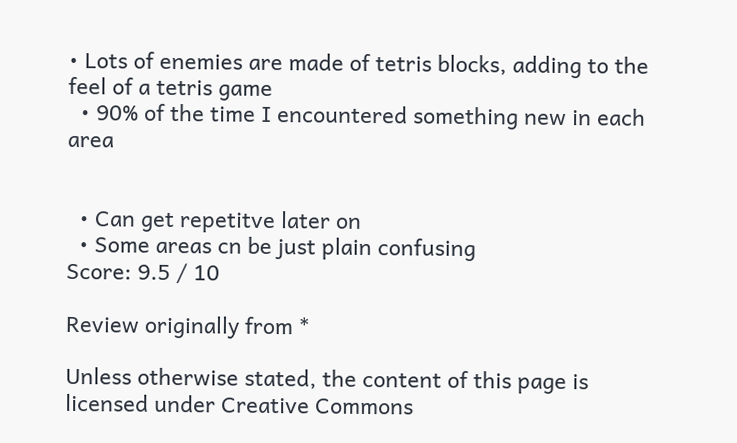• Lots of enemies are made of tetris blocks, adding to the feel of a tetris game
  • 90% of the time I encountered something new in each area


  • Can get repetitve later on
  • Some areas cn be just plain confusing
Score: 9.5 / 10

Review originally from *

Unless otherwise stated, the content of this page is licensed under Creative Commons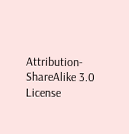Attribution-ShareAlike 3.0 License